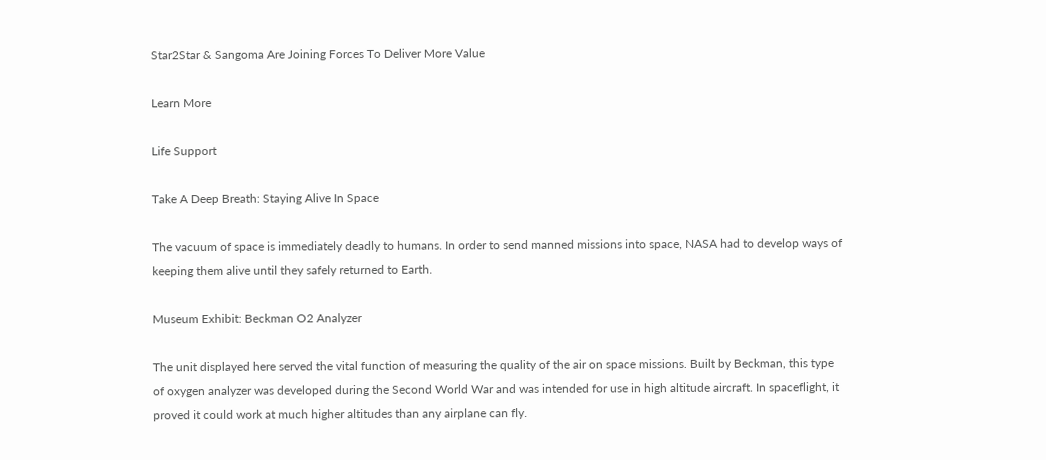Star2Star & Sangoma Are Joining Forces To Deliver More Value

Learn More

Life Support

Take A Deep Breath: Staying Alive In Space

The vacuum of space is immediately deadly to humans. In order to send manned missions into space, NASA had to develop ways of keeping them alive until they safely returned to Earth.

Museum Exhibit: Beckman O2 Analyzer

The unit displayed here served the vital function of measuring the quality of the air on space missions. Built by Beckman, this type of oxygen analyzer was developed during the Second World War and was intended for use in high altitude aircraft. In spaceflight, it proved it could work at much higher altitudes than any airplane can fly.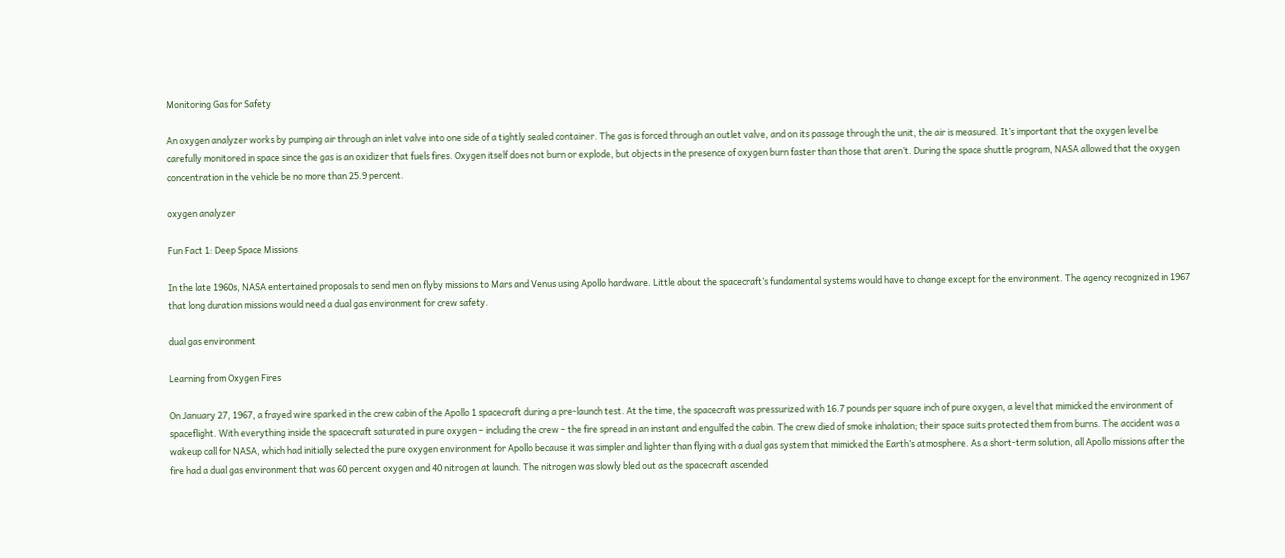Monitoring Gas for Safety

An oxygen analyzer works by pumping air through an inlet valve into one side of a tightly sealed container. The gas is forced through an outlet valve, and on its passage through the unit, the air is measured. It’s important that the oxygen level be carefully monitored in space since the gas is an oxidizer that fuels fires. Oxygen itself does not burn or explode, but objects in the presence of oxygen burn faster than those that aren’t. During the space shuttle program, NASA allowed that the oxygen concentration in the vehicle be no more than 25.9 percent.

oxygen analyzer

Fun Fact 1: Deep Space Missions

In the late 1960s, NASA entertained proposals to send men on flyby missions to Mars and Venus using Apollo hardware. Little about the spacecraft’s fundamental systems would have to change except for the environment. The agency recognized in 1967 that long duration missions would need a dual gas environment for crew safety.

dual gas environment

Learning from Oxygen Fires

On January 27, 1967, a frayed wire sparked in the crew cabin of the Apollo 1 spacecraft during a pre-launch test. At the time, the spacecraft was pressurized with 16.7 pounds per square inch of pure oxygen, a level that mimicked the environment of spaceflight. With everything inside the spacecraft saturated in pure oxygen – including the crew – the fire spread in an instant and engulfed the cabin. The crew died of smoke inhalation; their space suits protected them from burns. The accident was a wakeup call for NASA, which had initially selected the pure oxygen environment for Apollo because it was simpler and lighter than flying with a dual gas system that mimicked the Earth’s atmosphere. As a short-term solution, all Apollo missions after the fire had a dual gas environment that was 60 percent oxygen and 40 nitrogen at launch. The nitrogen was slowly bled out as the spacecraft ascended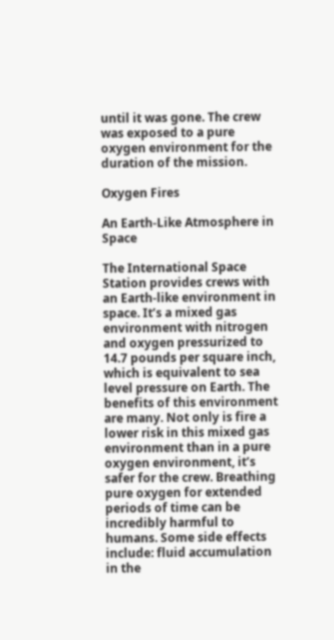until it was gone. The crew was exposed to a pure oxygen environment for the duration of the mission.

Oxygen Fires

An Earth-Like Atmosphere in Space

The International Space Station provides crews with an Earth-like environment in space. It’s a mixed gas environment with nitrogen and oxygen pressurized to 14.7 pounds per square inch, which is equivalent to sea level pressure on Earth. The benefits of this environment are many. Not only is fire a lower risk in this mixed gas environment than in a pure oxygen environment, it’s safer for the crew. Breathing pure oxygen for extended periods of time can be incredibly harmful to humans. Some side effects include: fluid accumulation in the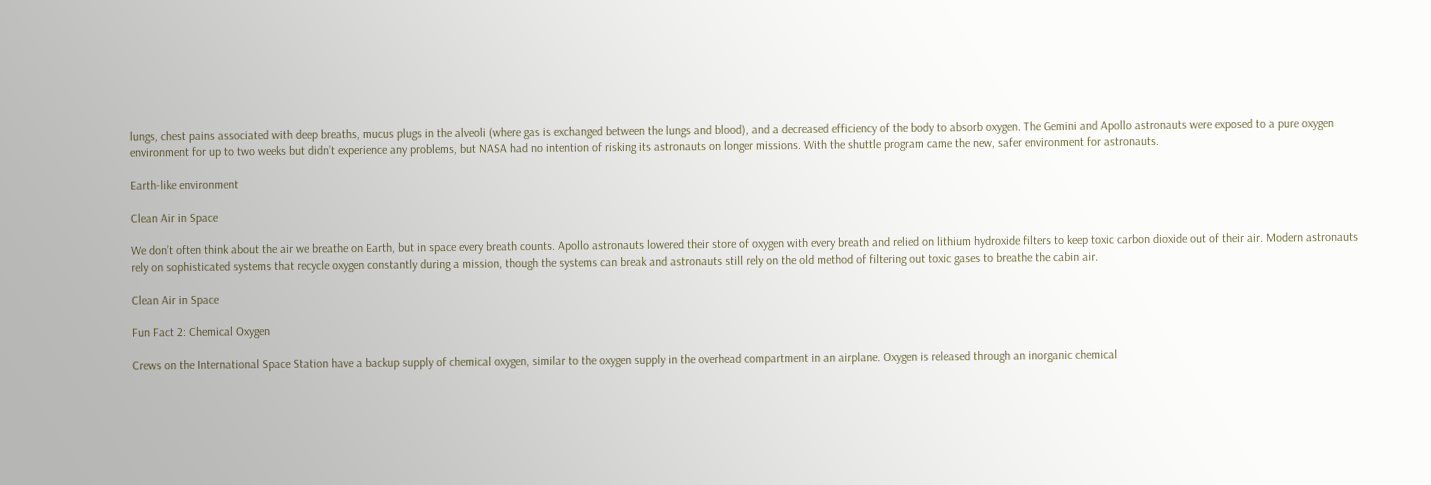lungs, chest pains associated with deep breaths, mucus plugs in the alveoli (where gas is exchanged between the lungs and blood), and a decreased efficiency of the body to absorb oxygen. The Gemini and Apollo astronauts were exposed to a pure oxygen environment for up to two weeks but didn’t experience any problems, but NASA had no intention of risking its astronauts on longer missions. With the shuttle program came the new, safer environment for astronauts.

Earth-like environment

Clean Air in Space

We don’t often think about the air we breathe on Earth, but in space every breath counts. Apollo astronauts lowered their store of oxygen with every breath and relied on lithium hydroxide filters to keep toxic carbon dioxide out of their air. Modern astronauts rely on sophisticated systems that recycle oxygen constantly during a mission, though the systems can break and astronauts still rely on the old method of filtering out toxic gases to breathe the cabin air.

Clean Air in Space

Fun Fact 2: Chemical Oxygen

Crews on the International Space Station have a backup supply of chemical oxygen, similar to the oxygen supply in the overhead compartment in an airplane. Oxygen is released through an inorganic chemical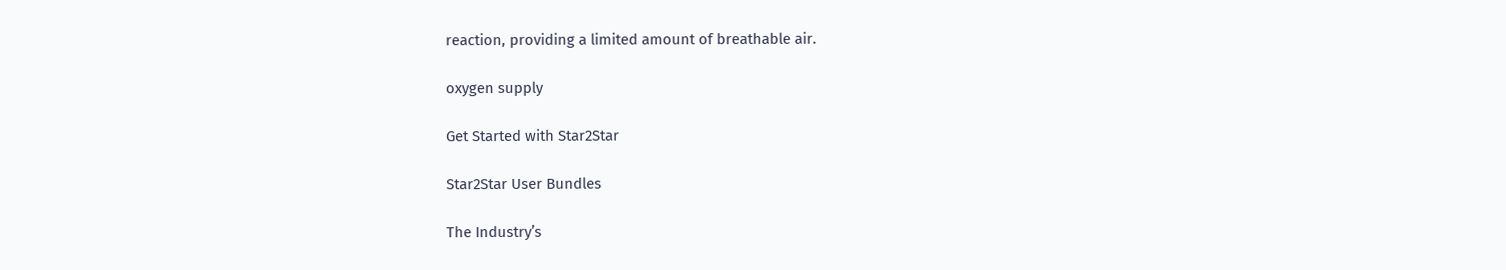reaction, providing a limited amount of breathable air.

oxygen supply

Get Started with Star2Star

Star2Star User Bundles

The Industry’s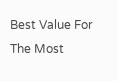Best Value For The Most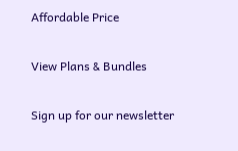Affordable Price

View Plans & Bundles

Sign up for our newsletter